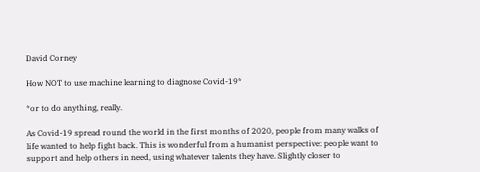David Corney

How NOT to use machine learning to diagnose Covid-19*

*or to do anything, really.

As Covid-19 spread round the world in the first months of 2020, people from many walks of life wanted to help fight back. This is wonderful from a humanist perspective: people want to support and help others in need, using whatever talents they have. Slightly closer to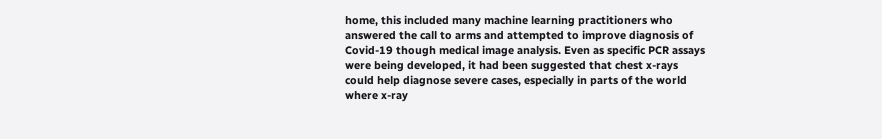home, this included many machine learning practitioners who answered the call to arms and attempted to improve diagnosis of Covid-19 though medical image analysis. Even as specific PCR assays were being developed, it had been suggested that chest x-rays could help diagnose severe cases, especially in parts of the world where x-ray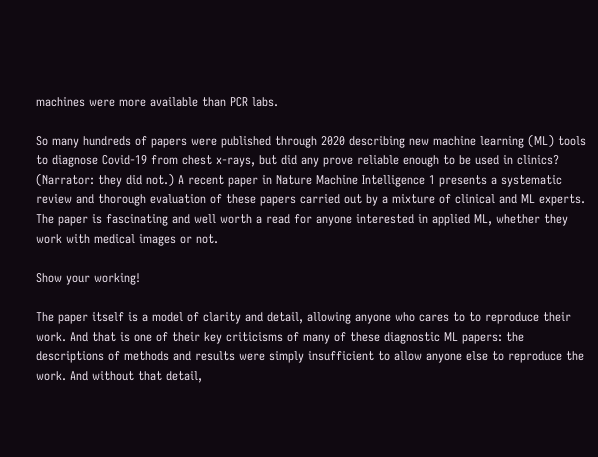machines were more available than PCR labs.

So many hundreds of papers were published through 2020 describing new machine learning (ML) tools to diagnose Covid-19 from chest x-rays, but did any prove reliable enough to be used in clinics? (Narrator: they did not.) A recent paper in Nature Machine Intelligence 1 presents a systematic review and thorough evaluation of these papers carried out by a mixture of clinical and ML experts. The paper is fascinating and well worth a read for anyone interested in applied ML, whether they work with medical images or not.

Show your working!

The paper itself is a model of clarity and detail, allowing anyone who cares to to reproduce their work. And that is one of their key criticisms of many of these diagnostic ML papers: the descriptions of methods and results were simply insufficient to allow anyone else to reproduce the work. And without that detail,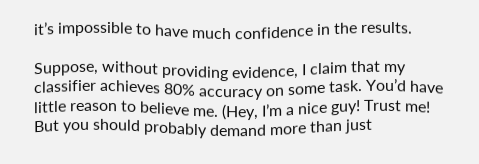it’s impossible to have much confidence in the results.

Suppose, without providing evidence, I claim that my classifier achieves 80% accuracy on some task. You’d have little reason to believe me. (Hey, I’m a nice guy! Trust me! But you should probably demand more than just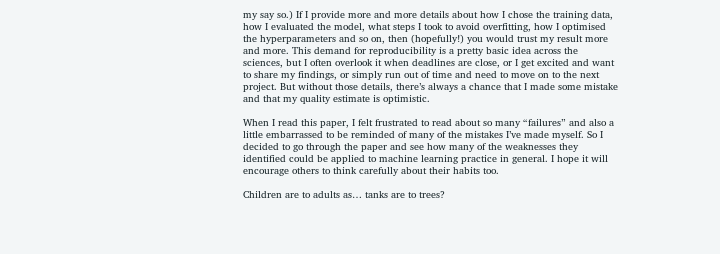my say so.) If I provide more and more details about how I chose the training data, how I evaluated the model, what steps I took to avoid overfitting, how I optimised the hyperparameters and so on, then (hopefully!) you would trust my result more and more. This demand for reproducibility is a pretty basic idea across the sciences, but I often overlook it when deadlines are close, or I get excited and want to share my findings, or simply run out of time and need to move on to the next project. But without those details, there’s always a chance that I made some mistake and that my quality estimate is optimistic.

When I read this paper, I felt frustrated to read about so many “failures” and also a little embarrassed to be reminded of many of the mistakes I’ve made myself. So I decided to go through the paper and see how many of the weaknesses they identified could be applied to machine learning practice in general. I hope it will encourage others to think carefully about their habits too.

Children are to adults as… tanks are to trees?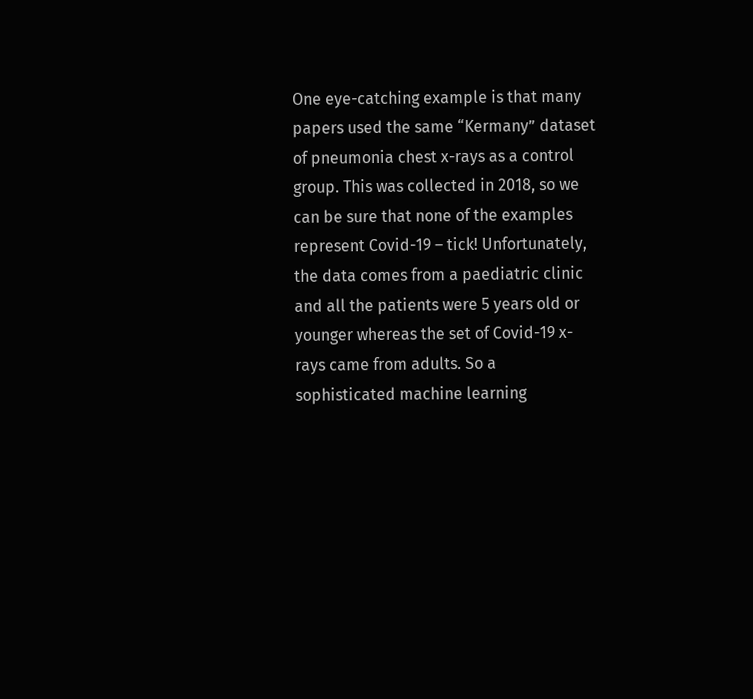One eye-catching example is that many papers used the same “Kermany” dataset of pneumonia chest x-rays as a control group. This was collected in 2018, so we can be sure that none of the examples represent Covid-19 – tick! Unfortunately, the data comes from a paediatric clinic and all the patients were 5 years old or younger whereas the set of Covid-19 x-rays came from adults. So a sophisticated machine learning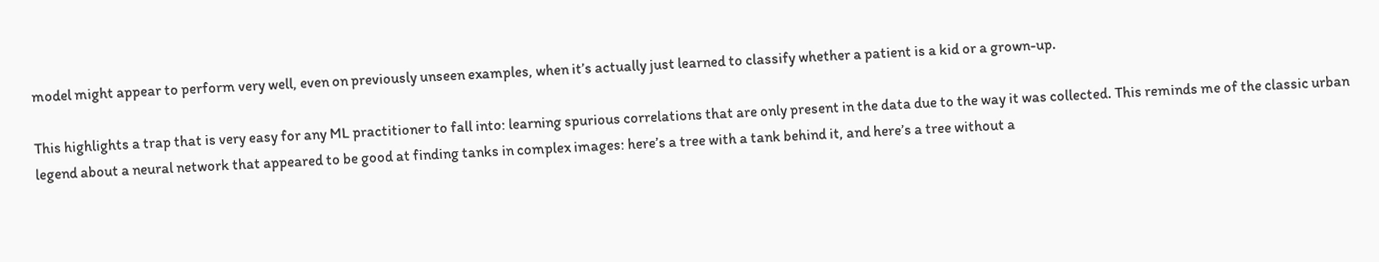model might appear to perform very well, even on previously unseen examples, when it’s actually just learned to classify whether a patient is a kid or a grown-up.

This highlights a trap that is very easy for any ML practitioner to fall into: learning spurious correlations that are only present in the data due to the way it was collected. This reminds me of the classic urban legend about a neural network that appeared to be good at finding tanks in complex images: here’s a tree with a tank behind it, and here’s a tree without a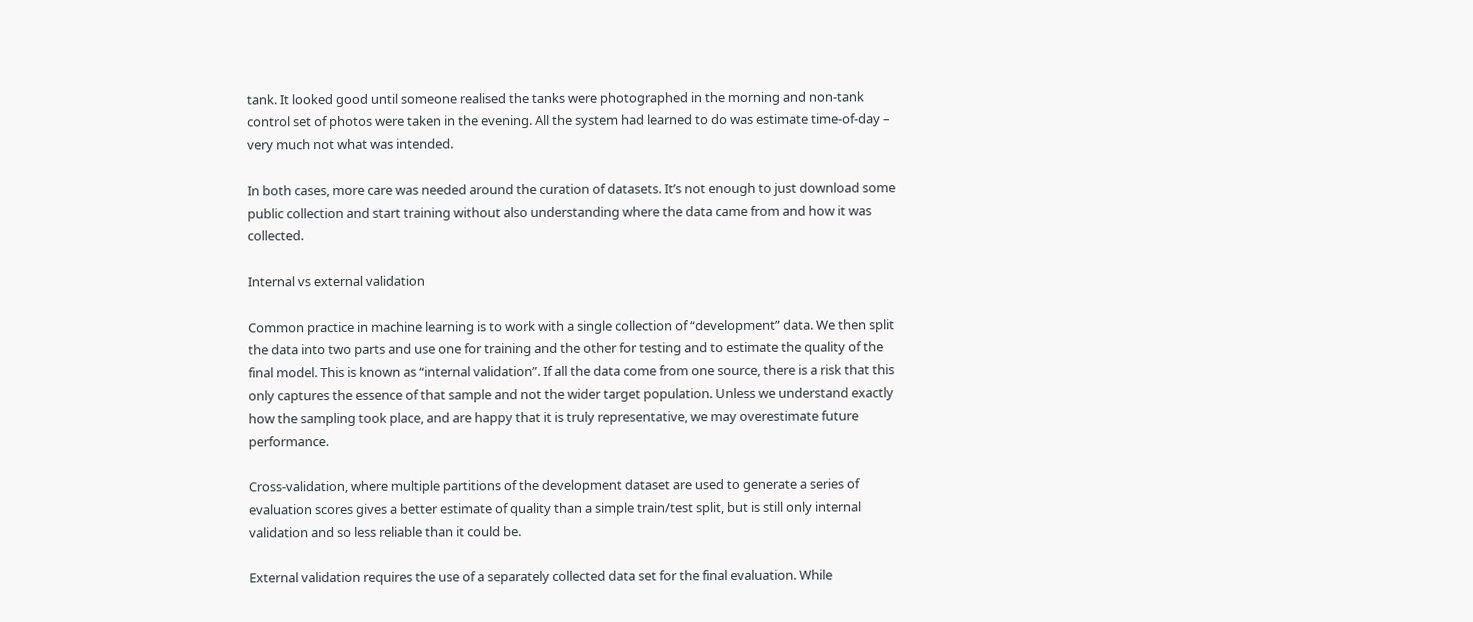tank. It looked good until someone realised the tanks were photographed in the morning and non-tank control set of photos were taken in the evening. All the system had learned to do was estimate time-of-day – very much not what was intended.

In both cases, more care was needed around the curation of datasets. It’s not enough to just download some public collection and start training without also understanding where the data came from and how it was collected.

Internal vs external validation

Common practice in machine learning is to work with a single collection of “development” data. We then split the data into two parts and use one for training and the other for testing and to estimate the quality of the final model. This is known as “internal validation”. If all the data come from one source, there is a risk that this only captures the essence of that sample and not the wider target population. Unless we understand exactly how the sampling took place, and are happy that it is truly representative, we may overestimate future performance.

Cross-validation, where multiple partitions of the development dataset are used to generate a series of evaluation scores gives a better estimate of quality than a simple train/test split, but is still only internal validation and so less reliable than it could be.

External validation requires the use of a separately collected data set for the final evaluation. While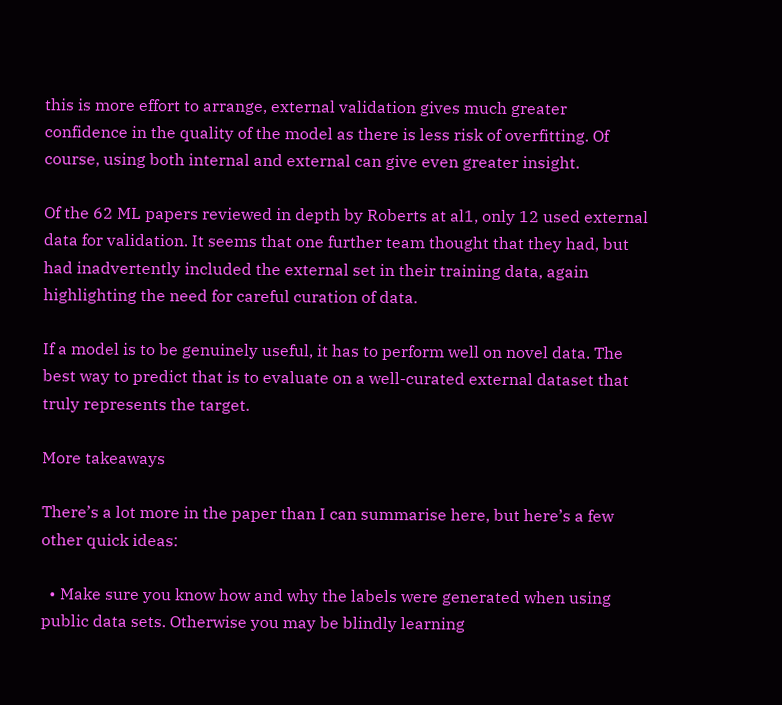this is more effort to arrange, external validation gives much greater confidence in the quality of the model as there is less risk of overfitting. Of course, using both internal and external can give even greater insight.

Of the 62 ML papers reviewed in depth by Roberts at al1, only 12 used external data for validation. It seems that one further team thought that they had, but had inadvertently included the external set in their training data, again highlighting the need for careful curation of data.

If a model is to be genuinely useful, it has to perform well on novel data. The best way to predict that is to evaluate on a well-curated external dataset that truly represents the target.

More takeaways

There’s a lot more in the paper than I can summarise here, but here’s a few other quick ideas:

  • Make sure you know how and why the labels were generated when using public data sets. Otherwise you may be blindly learning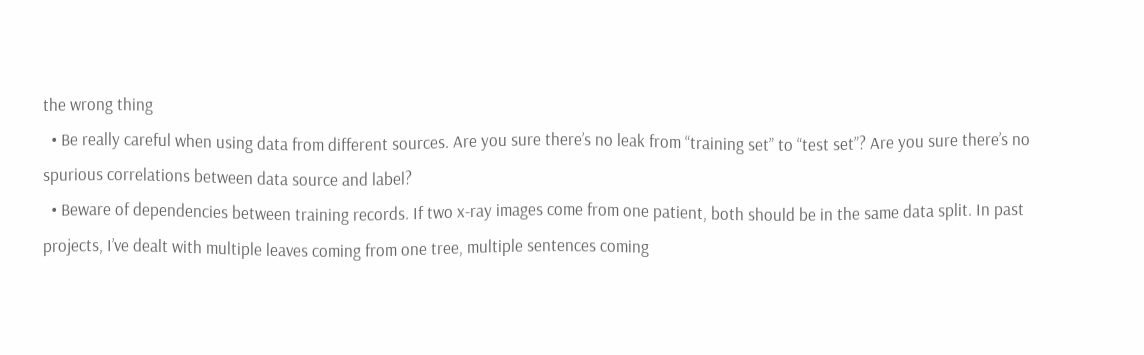the wrong thing
  • Be really careful when using data from different sources. Are you sure there’s no leak from “training set” to “test set”? Are you sure there’s no spurious correlations between data source and label?
  • Beware of dependencies between training records. If two x-ray images come from one patient, both should be in the same data split. In past projects, I’ve dealt with multiple leaves coming from one tree, multiple sentences coming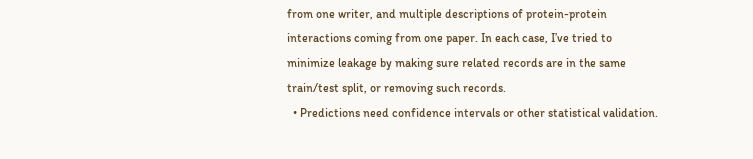from one writer, and multiple descriptions of protein-protein interactions coming from one paper. In each case, I’ve tried to minimize leakage by making sure related records are in the same train/test split, or removing such records.
  • Predictions need confidence intervals or other statistical validation.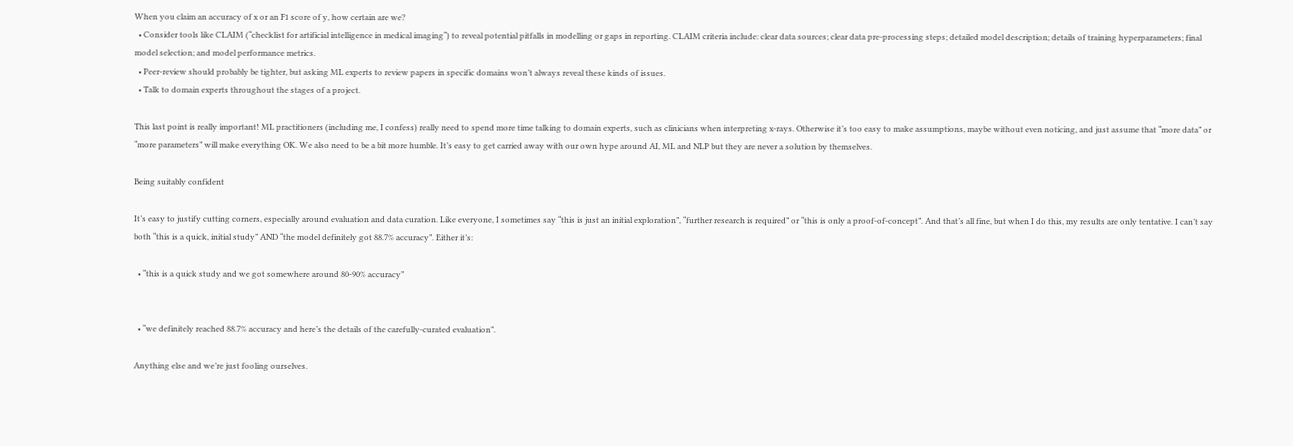When you claim an accuracy of x or an F1 score of y, how certain are we?
  • Consider tools like CLAIM (“checklist for artificial intelligence in medical imaging“) to reveal potential pitfalls in modelling or gaps in reporting. CLAIM criteria include: clear data sources; clear data pre-processing steps; detailed model description; details of training hyperparameters; final model selection; and model performance metrics.
  • Peer-review should probably be tighter, but asking ML experts to review papers in specific domains won’t always reveal these kinds of issues.
  • Talk to domain experts throughout the stages of a project.

This last point is really important! ML practitioners (including me, I confess) really need to spend more time talking to domain experts, such as clinicians when interpreting x-rays. Otherwise it’s too easy to make assumptions, maybe without even noticing, and just assume that “more data” or “more parameters” will make everything OK. We also need to be a bit more humble. It’s easy to get carried away with our own hype around AI, ML and NLP but they are never a solution by themselves.

Being suitably confident

It’s easy to justify cutting corners, especially around evaluation and data curation. Like everyone, I sometimes say “this is just an initial exploration”, “further research is required” or “this is only a proof-of-concept”. And that’s all fine, but when I do this, my results are only tentative. I can’t say both “this is a quick, initial study” AND “the model definitely got 88.7% accuracy”. Either it’s:

  • “this is a quick study and we got somewhere around 80-90% accuracy”


  • “we definitely reached 88.7% accuracy and here’s the details of the carefully-curated evaluation”.

Anything else and we’re just fooling ourselves.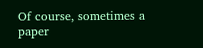Of course, sometimes a paper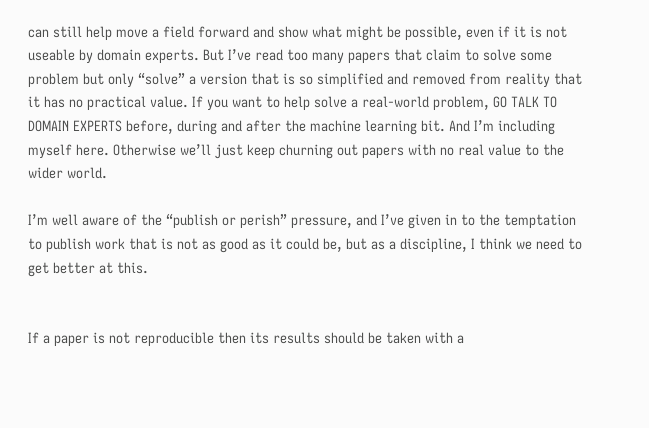can still help move a field forward and show what might be possible, even if it is not useable by domain experts. But I’ve read too many papers that claim to solve some problem but only “solve” a version that is so simplified and removed from reality that it has no practical value. If you want to help solve a real-world problem, GO TALK TO DOMAIN EXPERTS before, during and after the machine learning bit. And I’m including myself here. Otherwise we’ll just keep churning out papers with no real value to the wider world.

I’m well aware of the “publish or perish” pressure, and I’ve given in to the temptation to publish work that is not as good as it could be, but as a discipline, I think we need to get better at this.


If a paper is not reproducible then its results should be taken with a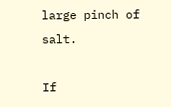large pinch of salt.

If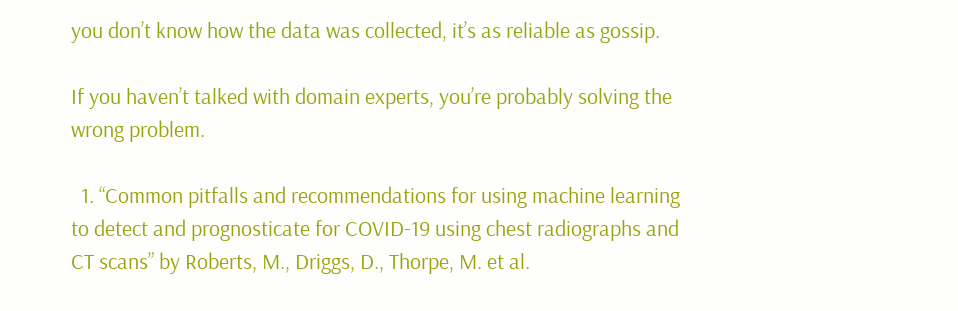you don’t know how the data was collected, it’s as reliable as gossip.

If you haven’t talked with domain experts, you’re probably solving the wrong problem.

  1. “Common pitfalls and recommendations for using machine learning to detect and prognosticate for COVID-19 using chest radiographs and CT scans” by Roberts, M., Driggs, D., Thorpe, M. et al.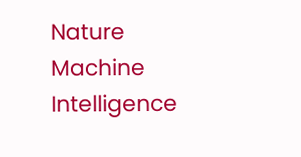Nature Machine Intelligence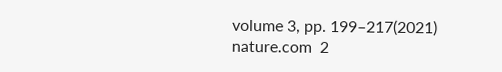volume 3, pp. 199–217(2021) nature.com  2